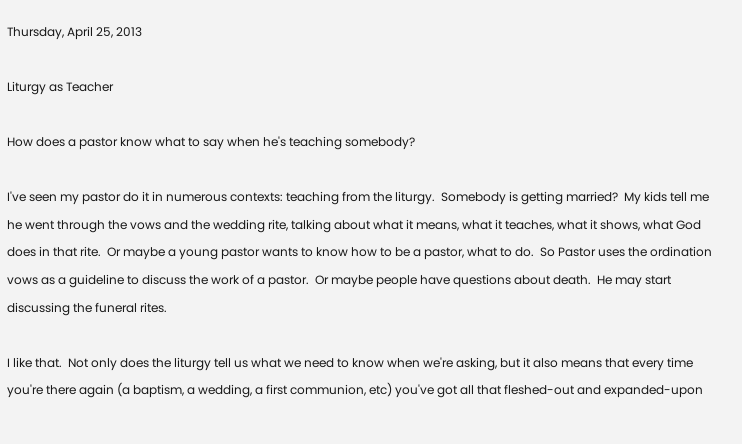Thursday, April 25, 2013

Liturgy as Teacher

How does a pastor know what to say when he's teaching somebody?

I've seen my pastor do it in numerous contexts: teaching from the liturgy.  Somebody is getting married?  My kids tell me he went through the vows and the wedding rite, talking about what it means, what it teaches, what it shows, what God does in that rite.  Or maybe a young pastor wants to know how to be a pastor, what to do.  So Pastor uses the ordination vows as a guideline to discuss the work of a pastor.  Or maybe people have questions about death.  He may start discussing the funeral rites.

I like that.  Not only does the liturgy tell us what we need to know when we're asking, but it also means that every time you're there again (a baptism, a wedding, a first communion, etc) you've got all that fleshed-out and expanded-upon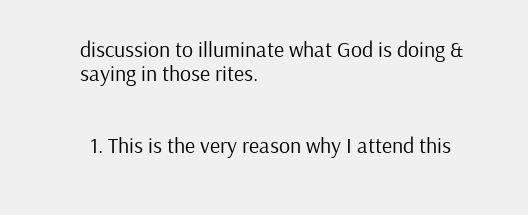discussion to illuminate what God is doing & saying in those rites.


  1. This is the very reason why I attend this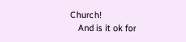Church!
    And is it ok for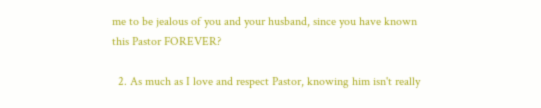me to be jealous of you and your husband, since you have known this Pastor FOREVER?

  2. As much as I love and respect Pastor, knowing him isn't really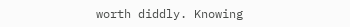worth diddly. Knowing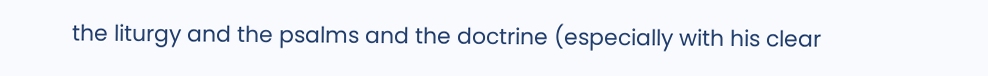the liturgy and the psalms and the doctrine (especially with his clear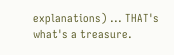explanations) ... THAT's what's a treasure.